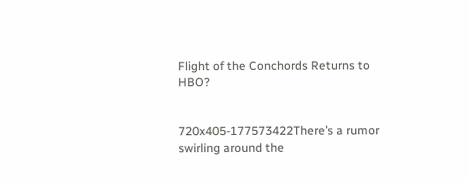Flight of the Conchords Returns to HBO?


720x405-177573422There’s a rumor swirling around the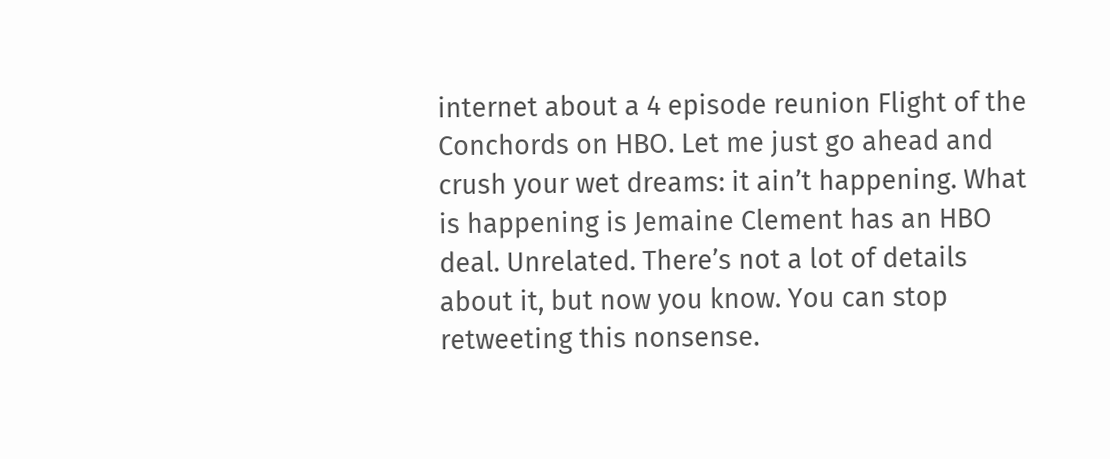internet about a 4 episode reunion Flight of the Conchords on HBO. Let me just go ahead and crush your wet dreams: it ain’t happening. What is happening is Jemaine Clement has an HBO deal. Unrelated. There’s not a lot of details about it, but now you know. You can stop retweeting this nonsense.